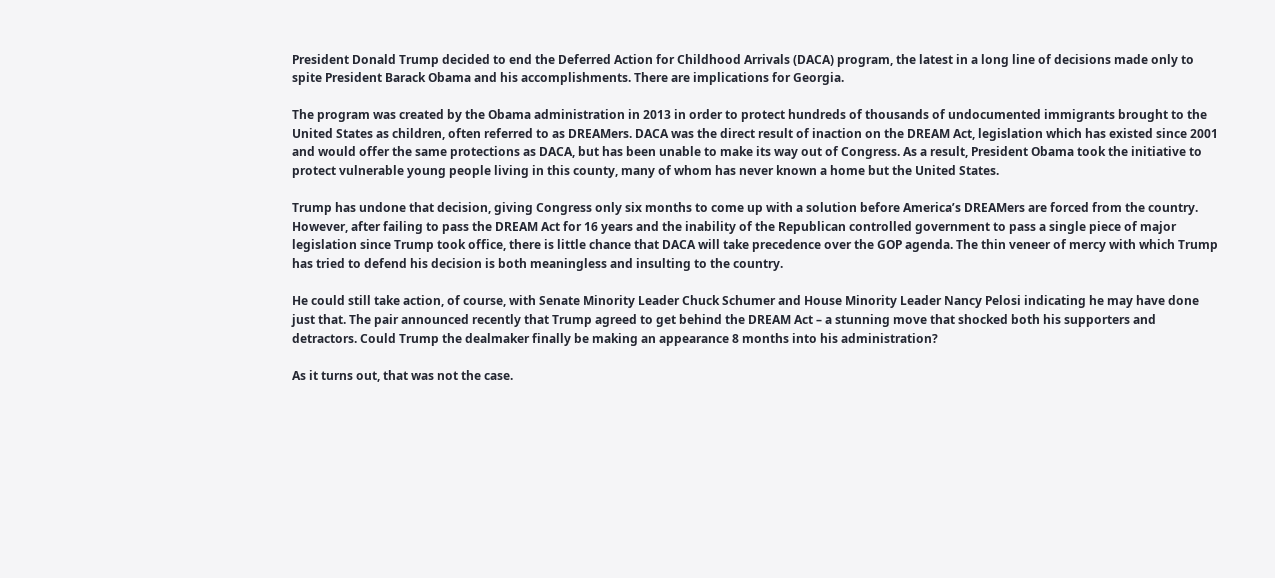President Donald Trump decided to end the Deferred Action for Childhood Arrivals (DACA) program, the latest in a long line of decisions made only to spite President Barack Obama and his accomplishments. There are implications for Georgia.

The program was created by the Obama administration in 2013 in order to protect hundreds of thousands of undocumented immigrants brought to the United States as children, often referred to as DREAMers. DACA was the direct result of inaction on the DREAM Act, legislation which has existed since 2001 and would offer the same protections as DACA, but has been unable to make its way out of Congress. As a result, President Obama took the initiative to protect vulnerable young people living in this county, many of whom has never known a home but the United States.

Trump has undone that decision, giving Congress only six months to come up with a solution before America’s DREAMers are forced from the country. However, after failing to pass the DREAM Act for 16 years and the inability of the Republican controlled government to pass a single piece of major legislation since Trump took office, there is little chance that DACA will take precedence over the GOP agenda. The thin veneer of mercy with which Trump has tried to defend his decision is both meaningless and insulting to the country.

He could still take action, of course, with Senate Minority Leader Chuck Schumer and House Minority Leader Nancy Pelosi indicating he may have done just that. The pair announced recently that Trump agreed to get behind the DREAM Act – a stunning move that shocked both his supporters and detractors. Could Trump the dealmaker finally be making an appearance 8 months into his administration?

As it turns out, that was not the case.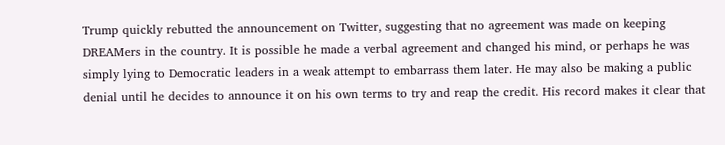Trump quickly rebutted the announcement on Twitter, suggesting that no agreement was made on keeping DREAMers in the country. It is possible he made a verbal agreement and changed his mind, or perhaps he was simply lying to Democratic leaders in a weak attempt to embarrass them later. He may also be making a public denial until he decides to announce it on his own terms to try and reap the credit. His record makes it clear that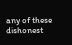any of these dishonest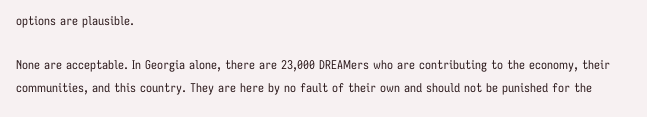options are plausible.

None are acceptable. In Georgia alone, there are 23,000 DREAMers who are contributing to the economy, their communities, and this country. They are here by no fault of their own and should not be punished for the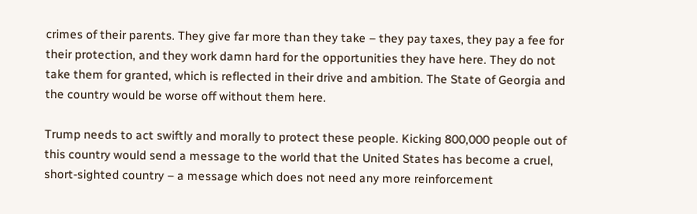crimes of their parents. They give far more than they take – they pay taxes, they pay a fee for their protection, and they work damn hard for the opportunities they have here. They do not take them for granted, which is reflected in their drive and ambition. The State of Georgia and the country would be worse off without them here.

Trump needs to act swiftly and morally to protect these people. Kicking 800,000 people out of this country would send a message to the world that the United States has become a cruel, short-sighted country – a message which does not need any more reinforcement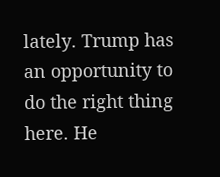lately. Trump has an opportunity to do the right thing here. He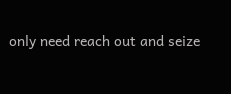only need reach out and seize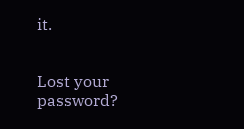it.


Lost your password?